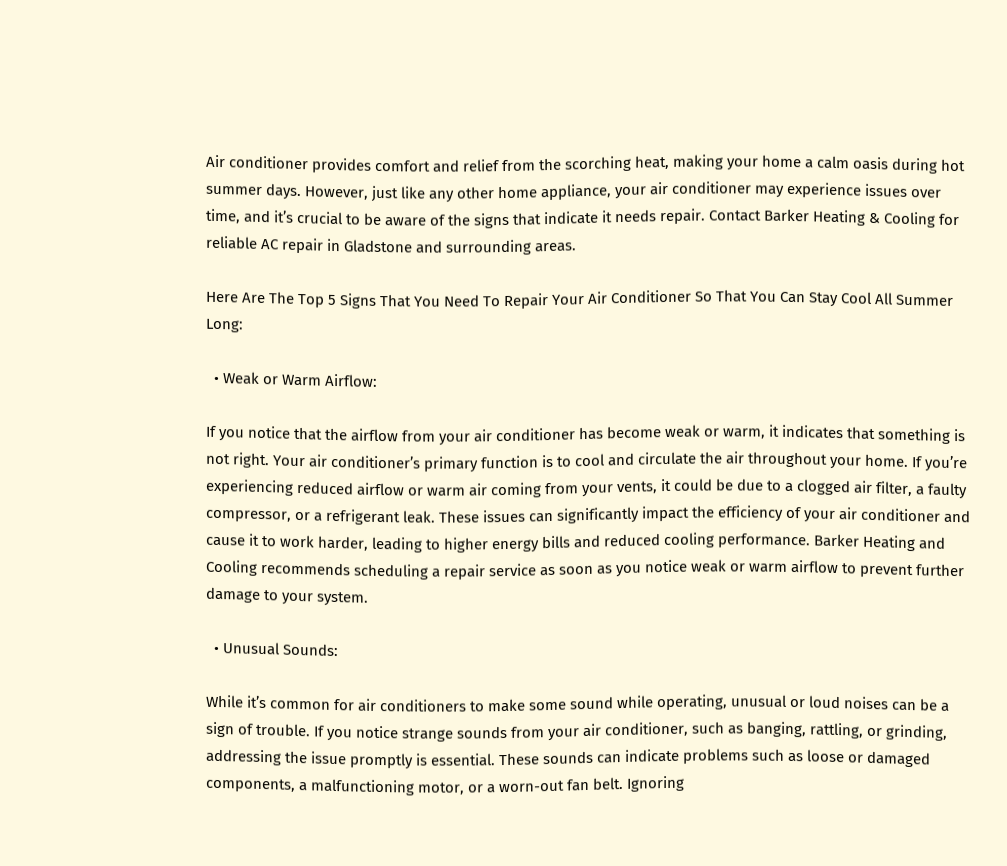Air conditioner provides comfort and relief from the scorching heat, making your home a calm oasis during hot summer days. However, just like any other home appliance, your air conditioner may experience issues over time, and it’s crucial to be aware of the signs that indicate it needs repair. Contact Barker Heating & Cooling for reliable AC repair in Gladstone and surrounding areas.

Here Are The Top 5 Signs That You Need To Repair Your Air Conditioner So That You Can Stay Cool All Summer Long:

  • Weak or Warm Airflow:

If you notice that the airflow from your air conditioner has become weak or warm, it indicates that something is not right. Your air conditioner’s primary function is to cool and circulate the air throughout your home. If you’re experiencing reduced airflow or warm air coming from your vents, it could be due to a clogged air filter, a faulty compressor, or a refrigerant leak. These issues can significantly impact the efficiency of your air conditioner and cause it to work harder, leading to higher energy bills and reduced cooling performance. Barker Heating and Cooling recommends scheduling a repair service as soon as you notice weak or warm airflow to prevent further damage to your system.

  • Unusual Sounds:

While it’s common for air conditioners to make some sound while operating, unusual or loud noises can be a sign of trouble. If you notice strange sounds from your air conditioner, such as banging, rattling, or grinding, addressing the issue promptly is essential. These sounds can indicate problems such as loose or damaged components, a malfunctioning motor, or a worn-out fan belt. Ignoring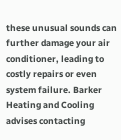these unusual sounds can further damage your air conditioner, leading to costly repairs or even system failure. Barker Heating and Cooling advises contacting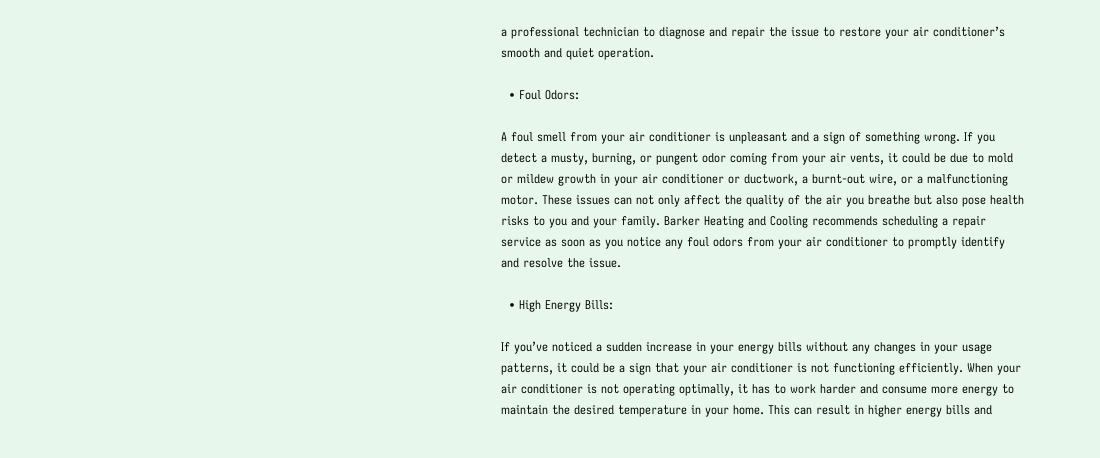a professional technician to diagnose and repair the issue to restore your air conditioner’s smooth and quiet operation.

  • Foul Odors:

A foul smell from your air conditioner is unpleasant and a sign of something wrong. If you detect a musty, burning, or pungent odor coming from your air vents, it could be due to mold or mildew growth in your air conditioner or ductwork, a burnt-out wire, or a malfunctioning motor. These issues can not only affect the quality of the air you breathe but also pose health risks to you and your family. Barker Heating and Cooling recommends scheduling a repair service as soon as you notice any foul odors from your air conditioner to promptly identify and resolve the issue.

  • High Energy Bills:

If you’ve noticed a sudden increase in your energy bills without any changes in your usage patterns, it could be a sign that your air conditioner is not functioning efficiently. When your air conditioner is not operating optimally, it has to work harder and consume more energy to maintain the desired temperature in your home. This can result in higher energy bills and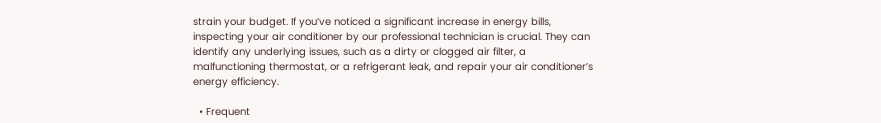strain your budget. If you’ve noticed a significant increase in energy bills, inspecting your air conditioner by our professional technician is crucial. They can identify any underlying issues, such as a dirty or clogged air filter, a malfunctioning thermostat, or a refrigerant leak, and repair your air conditioner’s energy efficiency.

  • Frequent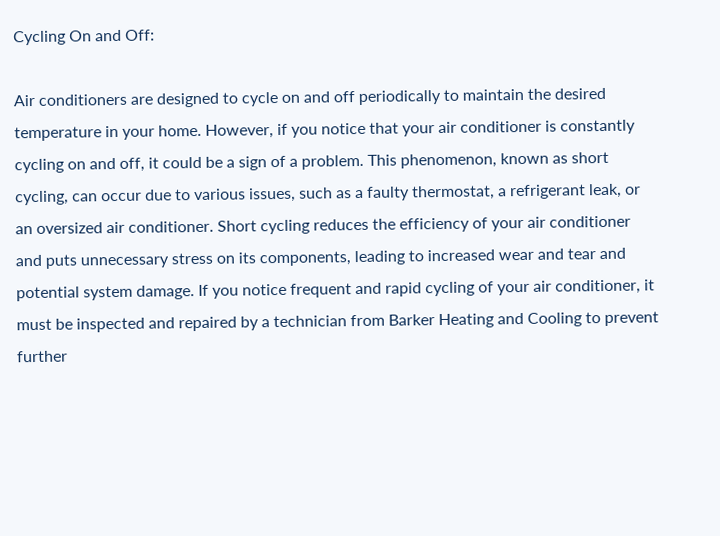Cycling On and Off:

Air conditioners are designed to cycle on and off periodically to maintain the desired temperature in your home. However, if you notice that your air conditioner is constantly cycling on and off, it could be a sign of a problem. This phenomenon, known as short cycling, can occur due to various issues, such as a faulty thermostat, a refrigerant leak, or an oversized air conditioner. Short cycling reduces the efficiency of your air conditioner and puts unnecessary stress on its components, leading to increased wear and tear and potential system damage. If you notice frequent and rapid cycling of your air conditioner, it must be inspected and repaired by a technician from Barker Heating and Cooling to prevent further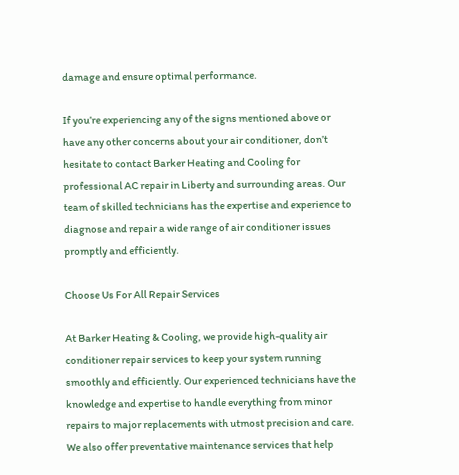damage and ensure optimal performance.

If you’re experiencing any of the signs mentioned above or have any other concerns about your air conditioner, don’t hesitate to contact Barker Heating and Cooling for professional AC repair in Liberty and surrounding areas. Our team of skilled technicians has the expertise and experience to diagnose and repair a wide range of air conditioner issues promptly and efficiently.

Choose Us For All Repair Services

At Barker Heating & Cooling, we provide high-quality air conditioner repair services to keep your system running smoothly and efficiently. Our experienced technicians have the knowledge and expertise to handle everything from minor repairs to major replacements with utmost precision and care. We also offer preventative maintenance services that help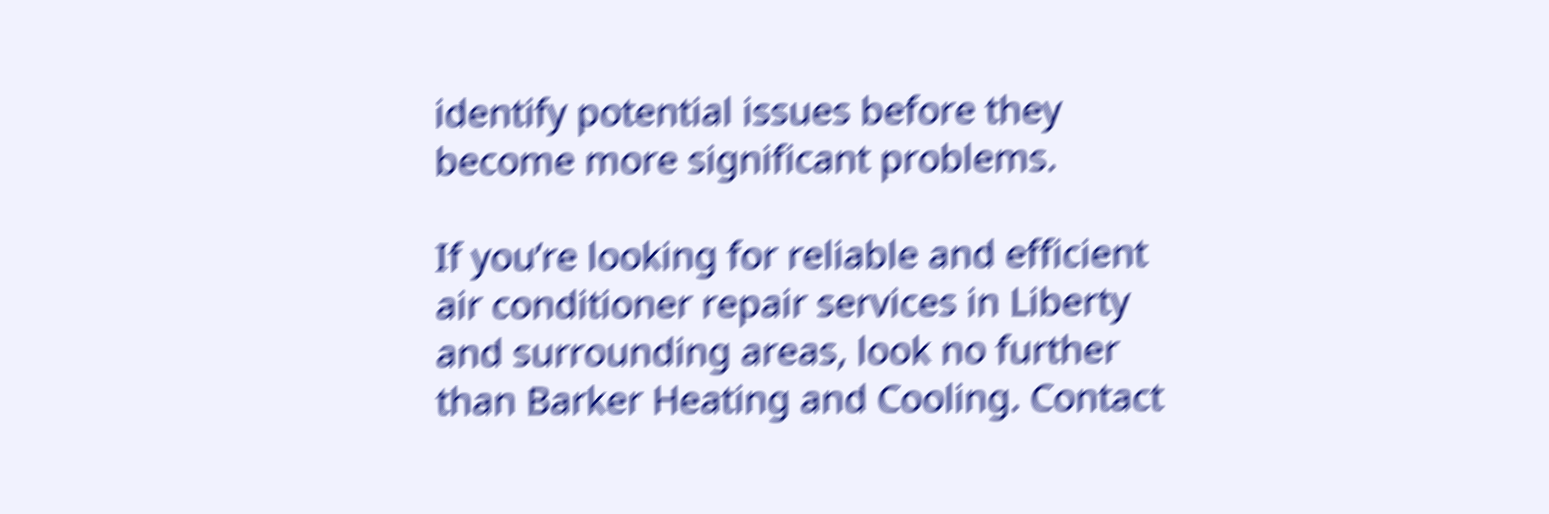identify potential issues before they become more significant problems.

If you’re looking for reliable and efficient air conditioner repair services in Liberty and surrounding areas, look no further than Barker Heating and Cooling. Contact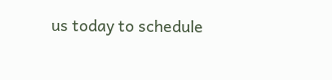us today to schedule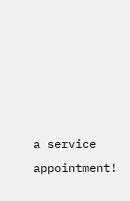a service appointment!